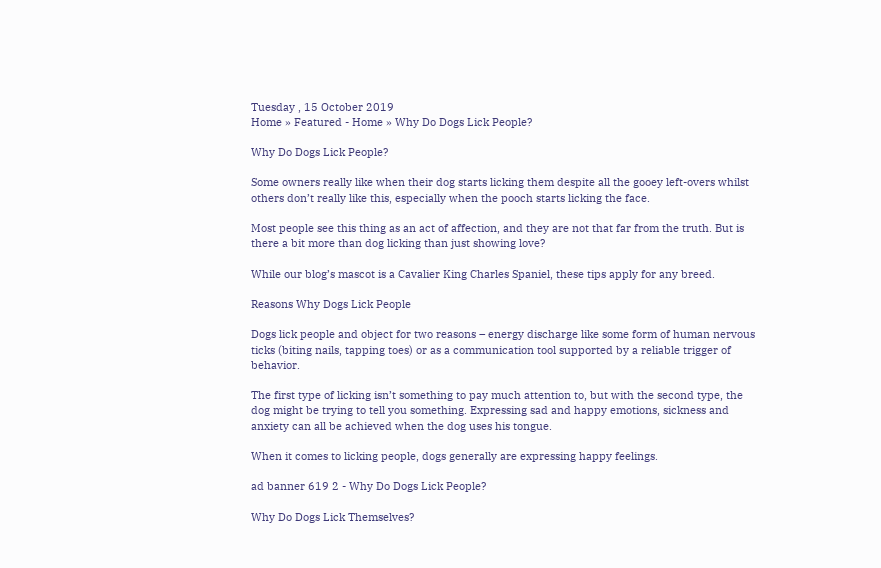Tuesday , 15 October 2019
Home » Featured - Home » Why Do Dogs Lick People?

Why Do Dogs Lick People?

Some owners really like when their dog starts licking them despite all the gooey left-overs whilst others don’t really like this, especially when the pooch starts licking the face.

Most people see this thing as an act of affection, and they are not that far from the truth. But is there a bit more than dog licking than just showing love?

While our blog’s mascot is a Cavalier King Charles Spaniel, these tips apply for any breed.

Reasons Why Dogs Lick People

Dogs lick people and object for two reasons – energy discharge like some form of human nervous ticks (biting nails, tapping toes) or as a communication tool supported by a reliable trigger of behavior.

The first type of licking isn’t something to pay much attention to, but with the second type, the dog might be trying to tell you something. Expressing sad and happy emotions, sickness and anxiety can all be achieved when the dog uses his tongue.

When it comes to licking people, dogs generally are expressing happy feelings.

ad banner 619 2 - Why Do Dogs Lick People?

Why Do Dogs Lick Themselves?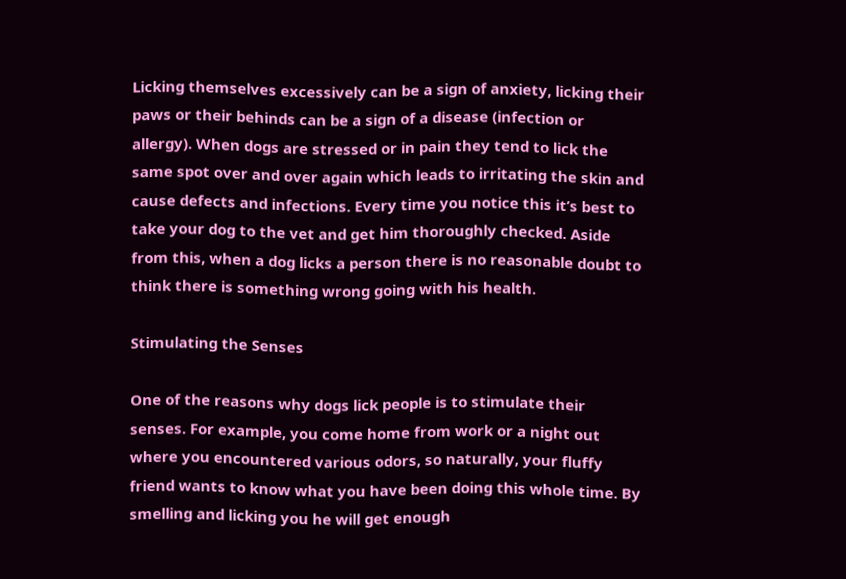Licking themselves excessively can be a sign of anxiety, licking their paws or their behinds can be a sign of a disease (infection or allergy). When dogs are stressed or in pain they tend to lick the same spot over and over again which leads to irritating the skin and cause defects and infections. Every time you notice this it’s best to take your dog to the vet and get him thoroughly checked. Aside from this, when a dog licks a person there is no reasonable doubt to think there is something wrong going with his health.

Stimulating the Senses

One of the reasons why dogs lick people is to stimulate their senses. For example, you come home from work or a night out where you encountered various odors, so naturally, your fluffy friend wants to know what you have been doing this whole time. By smelling and licking you he will get enough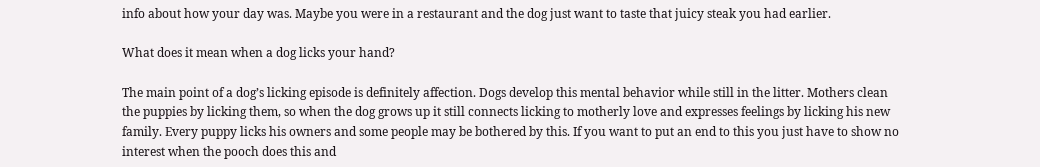info about how your day was. Maybe you were in a restaurant and the dog just want to taste that juicy steak you had earlier.

What does it mean when a dog licks your hand?

The main point of a dog’s licking episode is definitely affection. Dogs develop this mental behavior while still in the litter. Mothers clean the puppies by licking them, so when the dog grows up it still connects licking to motherly love and expresses feelings by licking his new family. Every puppy licks his owners and some people may be bothered by this. If you want to put an end to this you just have to show no interest when the pooch does this and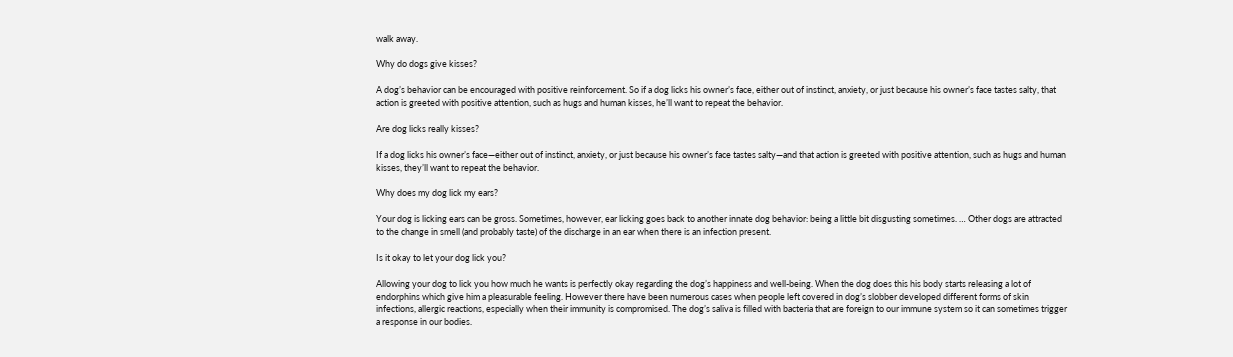walk away.

Why do dogs give kisses?

A dog’s behavior can be encouraged with positive reinforcement. So if a dog licks his owner’s face, either out of instinct, anxiety, or just because his owner’s face tastes salty, that action is greeted with positive attention, such as hugs and human kisses, he’ll want to repeat the behavior.

Are dog licks really kisses?

If a dog licks his owner’s face—either out of instinct, anxiety, or just because his owner’s face tastes salty—and that action is greeted with positive attention, such as hugs and human kisses, they’ll want to repeat the behavior.

Why does my dog lick my ears?

Your dog is licking ears can be gross. Sometimes, however, ear licking goes back to another innate dog behavior: being a little bit disgusting sometimes. … Other dogs are attracted to the change in smell (and probably taste) of the discharge in an ear when there is an infection present.

Is it okay to let your dog lick you?

Allowing your dog to lick you how much he wants is perfectly okay regarding the dog’s happiness and well-being. When the dog does this his body starts releasing a lot of endorphins which give him a pleasurable feeling. However there have been numerous cases when people left covered in dog’s slobber developed different forms of skin infections, allergic reactions, especially when their immunity is compromised. The dog’s saliva is filled with bacteria that are foreign to our immune system so it can sometimes trigger a response in our bodies.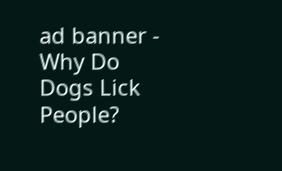ad banner - Why Do Dogs Lick People?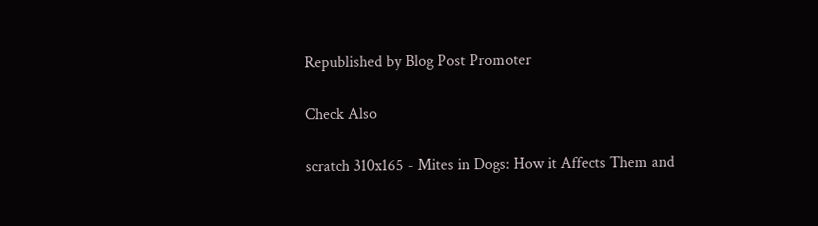Republished by Blog Post Promoter

Check Also

scratch 310x165 - Mites in Dogs: How it Affects Them and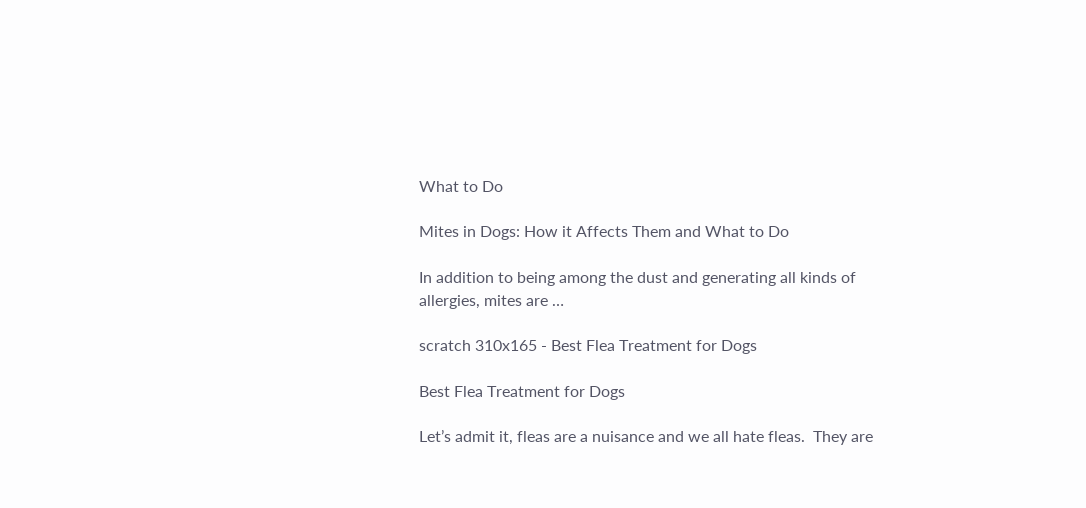What to Do

Mites in Dogs: How it Affects Them and What to Do

In addition to being among the dust and generating all kinds of allergies, mites are …

scratch 310x165 - Best Flea Treatment for Dogs

Best Flea Treatment for Dogs

Let’s admit it, fleas are a nuisance and we all hate fleas.  They are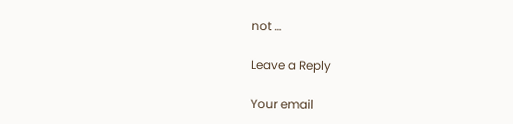not …

Leave a Reply

Your email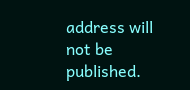address will not be published.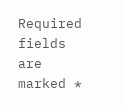Required fields are marked *